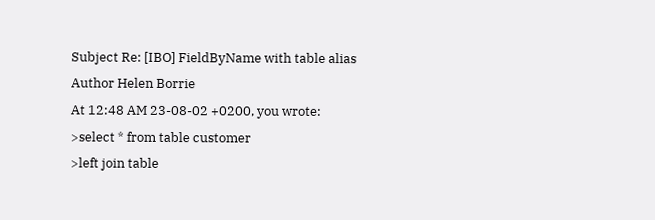Subject Re: [IBO] FieldByName with table alias
Author Helen Borrie
At 12:48 AM 23-08-02 +0200, you wrote:
>select * from table customer
>left join table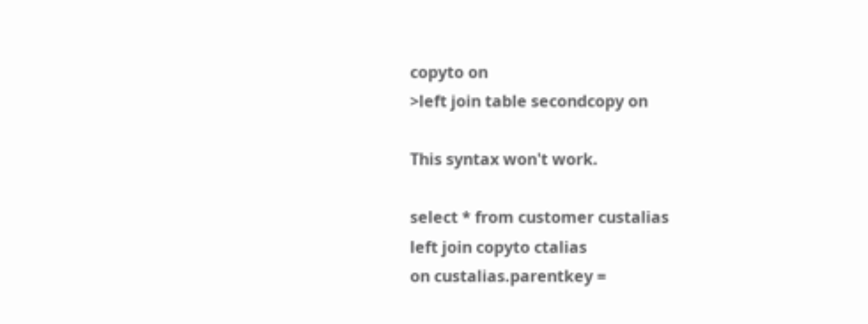copyto on
>left join table secondcopy on

This syntax won't work.

select * from customer custalias
left join copyto ctalias
on custalias.parentkey =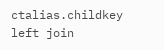ctalias.childkey
left join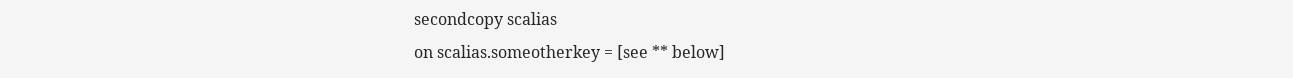secondcopy scalias
on scalias.someotherkey = [see ** below]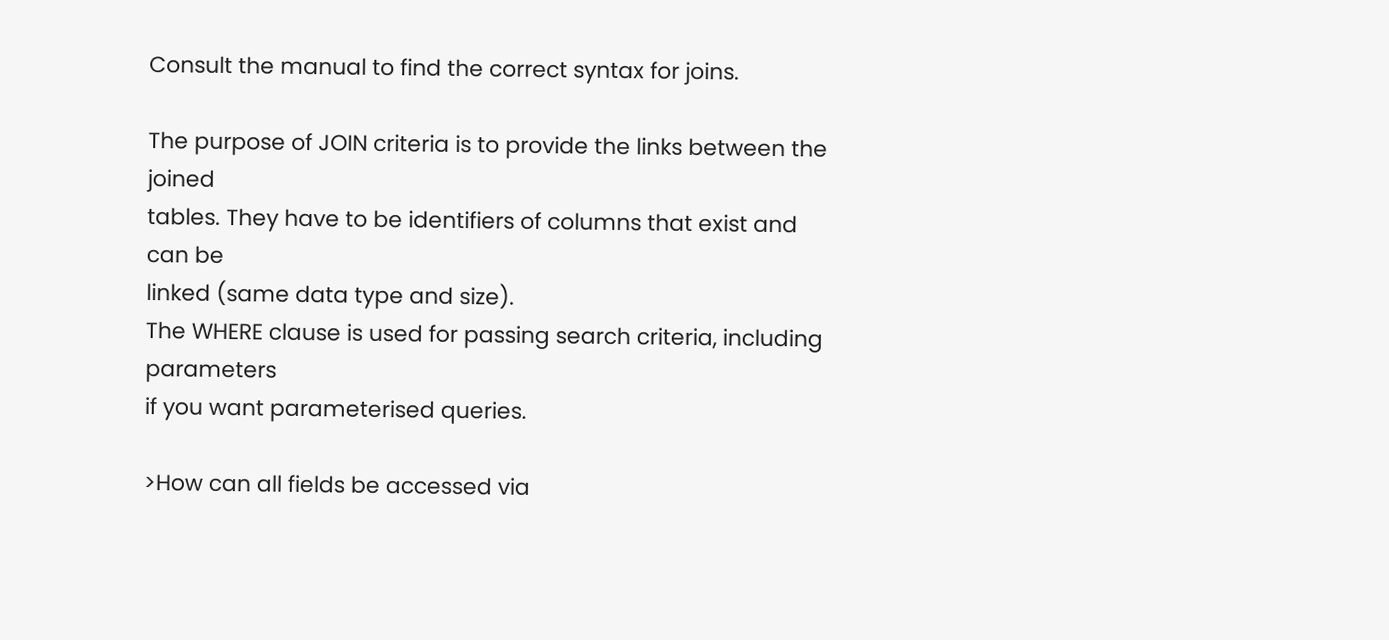Consult the manual to find the correct syntax for joins.

The purpose of JOIN criteria is to provide the links between the joined
tables. They have to be identifiers of columns that exist and can be
linked (same data type and size).
The WHERE clause is used for passing search criteria, including parameters
if you want parameterised queries.

>How can all fields be accessed via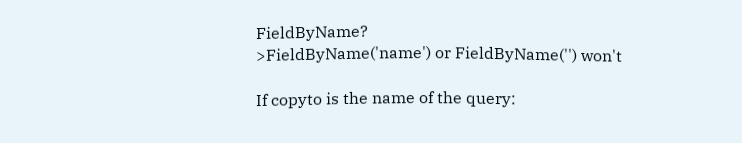FieldByName?
>FieldByName('name') or FieldByName('') won't

If copyto is the name of the query: